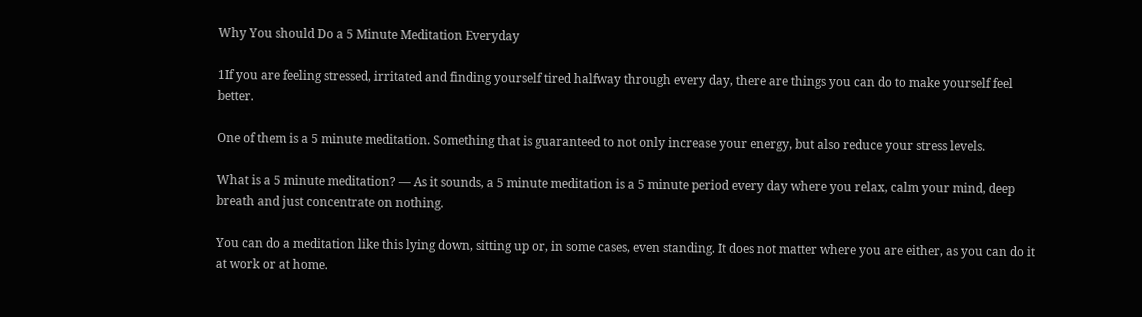Why You should Do a 5 Minute Meditation Everyday

1If you are feeling stressed, irritated and finding yourself tired halfway through every day, there are things you can do to make yourself feel better.

One of them is a 5 minute meditation. Something that is guaranteed to not only increase your energy, but also reduce your stress levels.

What is a 5 minute meditation? — As it sounds, a 5 minute meditation is a 5 minute period every day where you relax, calm your mind, deep breath and just concentrate on nothing.

You can do a meditation like this lying down, sitting up or, in some cases, even standing. It does not matter where you are either, as you can do it at work or at home.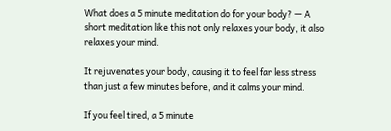What does a 5 minute meditation do for your body? — A short meditation like this not only relaxes your body, it also relaxes your mind.

It rejuvenates your body, causing it to feel far less stress than just a few minutes before, and it calms your mind.

If you feel tired, a 5 minute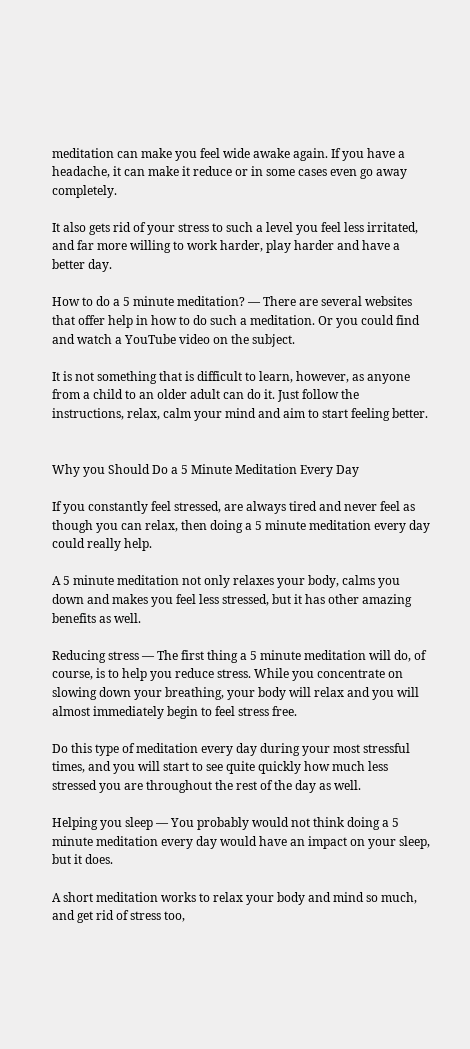meditation can make you feel wide awake again. If you have a headache, it can make it reduce or in some cases even go away completely.

It also gets rid of your stress to such a level you feel less irritated, and far more willing to work harder, play harder and have a better day.

How to do a 5 minute meditation? — There are several websites that offer help in how to do such a meditation. Or you could find and watch a YouTube video on the subject.

It is not something that is difficult to learn, however, as anyone from a child to an older adult can do it. Just follow the instructions, relax, calm your mind and aim to start feeling better.


Why you Should Do a 5 Minute Meditation Every Day

If you constantly feel stressed, are always tired and never feel as though you can relax, then doing a 5 minute meditation every day could really help.

A 5 minute meditation not only relaxes your body, calms you down and makes you feel less stressed, but it has other amazing benefits as well.

Reducing stress — The first thing a 5 minute meditation will do, of course, is to help you reduce stress. While you concentrate on slowing down your breathing, your body will relax and you will almost immediately begin to feel stress free.

Do this type of meditation every day during your most stressful times, and you will start to see quite quickly how much less stressed you are throughout the rest of the day as well.

Helping you sleep — You probably would not think doing a 5 minute meditation every day would have an impact on your sleep, but it does.

A short meditation works to relax your body and mind so much, and get rid of stress too,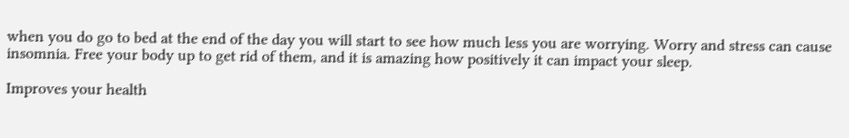when you do go to bed at the end of the day you will start to see how much less you are worrying. Worry and stress can cause insomnia. Free your body up to get rid of them, and it is amazing how positively it can impact your sleep.

Improves your health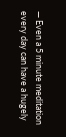— Even a 5 minute meditation every day can have a hugely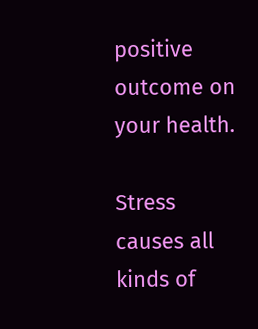positive outcome on your health.

Stress causes all kinds of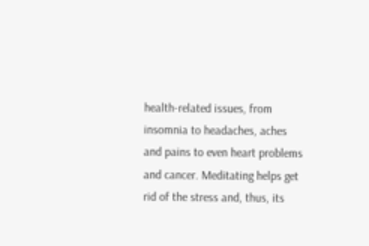health-related issues, from insomnia to headaches, aches and pains to even heart problems and cancer. Meditating helps get rid of the stress and, thus, its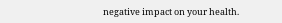negative impact on your health.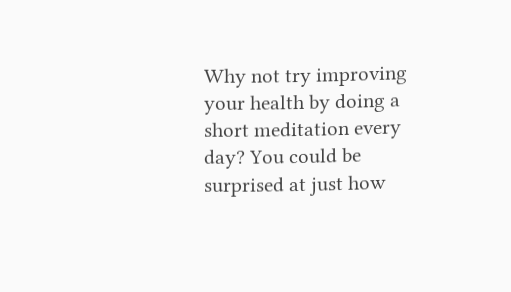Why not try improving your health by doing a short meditation every day? You could be surprised at just how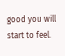good you will start to feel.